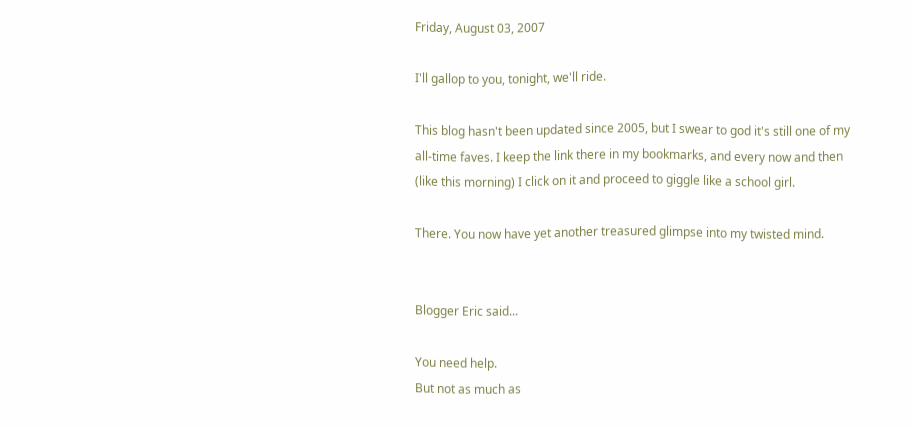Friday, August 03, 2007

I'll gallop to you, tonight, we'll ride.

This blog hasn't been updated since 2005, but I swear to god it's still one of my all-time faves. I keep the link there in my bookmarks, and every now and then (like this morning) I click on it and proceed to giggle like a school girl.

There. You now have yet another treasured glimpse into my twisted mind.


Blogger Eric said...

You need help.
But not as much as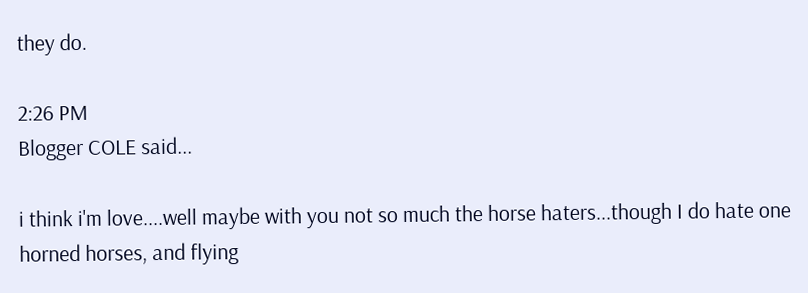they do.

2:26 PM
Blogger COLE said...

i think i'm love....well maybe with you not so much the horse haters...though I do hate one horned horses, and flying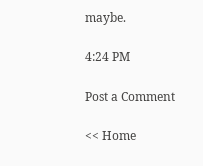maybe.

4:24 PM

Post a Comment

<< Home